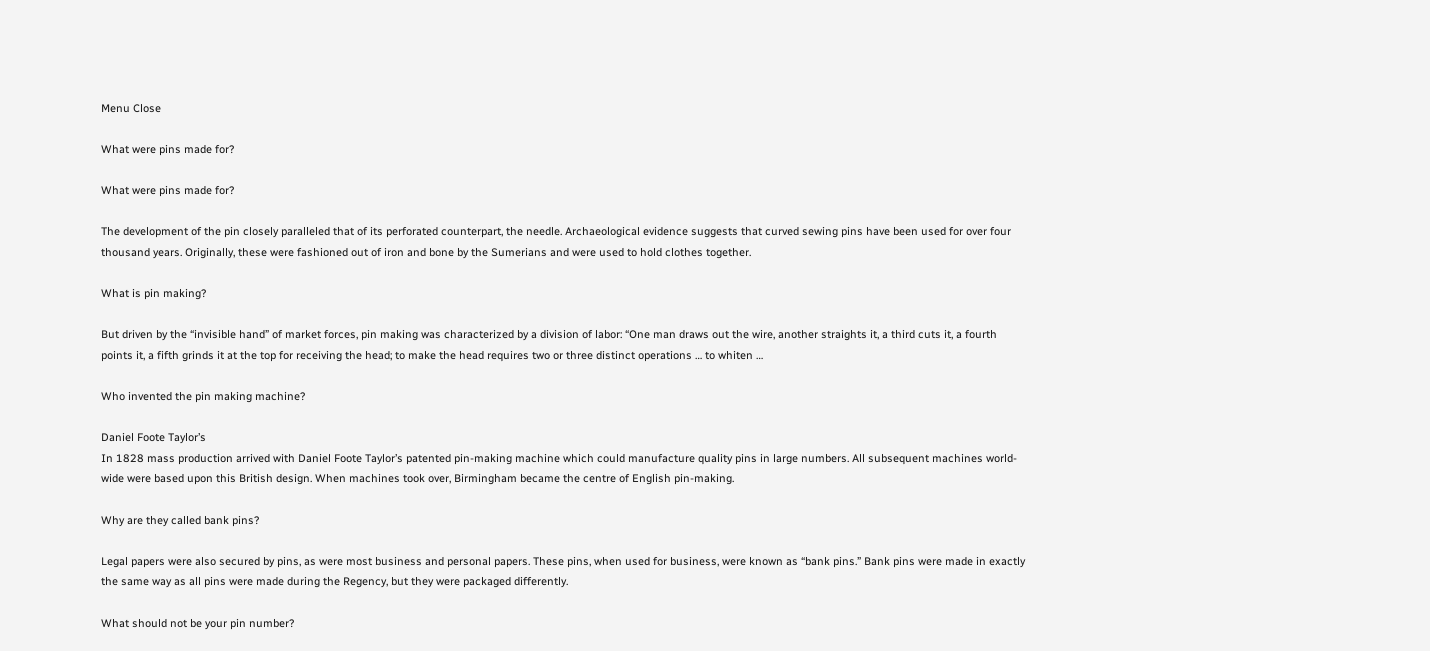Menu Close

What were pins made for?

What were pins made for?

The development of the pin closely paralleled that of its perforated counterpart, the needle. Archaeological evidence suggests that curved sewing pins have been used for over four thousand years. Originally, these were fashioned out of iron and bone by the Sumerians and were used to hold clothes together.

What is pin making?

But driven by the “invisible hand” of market forces, pin making was characterized by a division of labor: “One man draws out the wire, another straights it, a third cuts it, a fourth points it, a fifth grinds it at the top for receiving the head; to make the head requires two or three distinct operations … to whiten …

Who invented the pin making machine?

Daniel Foote Taylor’s
In 1828 mass production arrived with Daniel Foote Taylor’s patented pin-making machine which could manufacture quality pins in large numbers. All subsequent machines world-wide were based upon this British design. When machines took over, Birmingham became the centre of English pin-making.

Why are they called bank pins?

Legal papers were also secured by pins, as were most business and personal papers. These pins, when used for business, were known as “bank pins.” Bank pins were made in exactly the same way as all pins were made during the Regency, but they were packaged differently.

What should not be your pin number?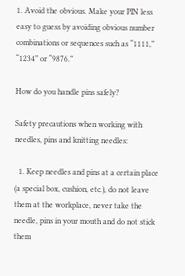1. Avoid the obvious. Make your PIN less easy to guess by avoiding obvious number combinations or sequences such as “1111,” “1234” or “9876.”

How do you handle pins safely?

Safety precautions when working with needles, pins and knitting needles:

  1. Keep needles and pins at a certain place (a special box, cushion, etc.), do not leave them at the workplace, never take the needle, pins in your mouth and do not stick them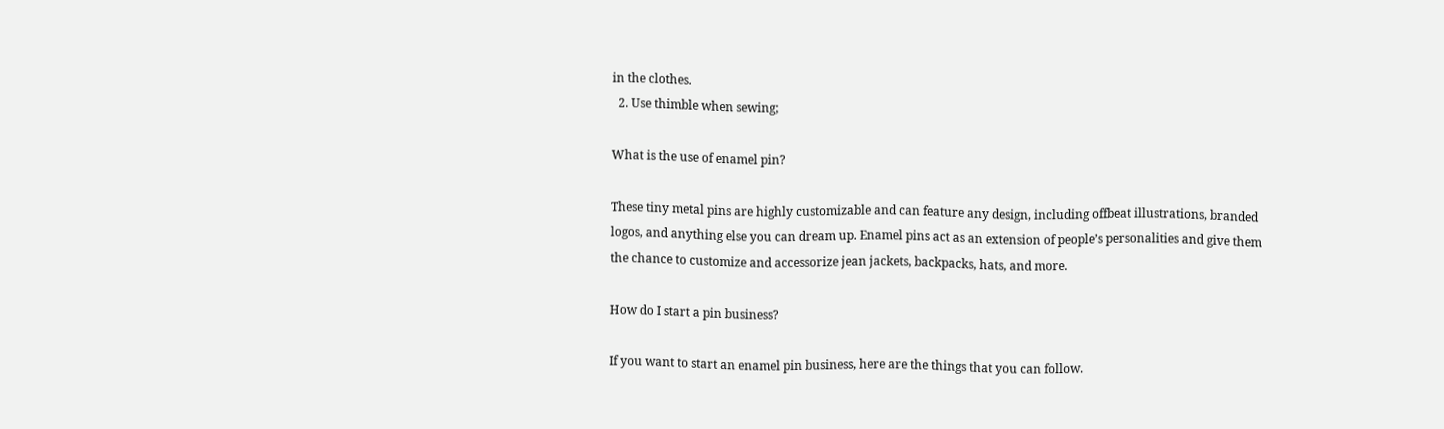in the clothes.
  2. Use thimble when sewing;

What is the use of enamel pin?

These tiny metal pins are highly customizable and can feature any design, including offbeat illustrations, branded logos, and anything else you can dream up. Enamel pins act as an extension of people’s personalities and give them the chance to customize and accessorize jean jackets, backpacks, hats, and more.

How do I start a pin business?

If you want to start an enamel pin business, here are the things that you can follow.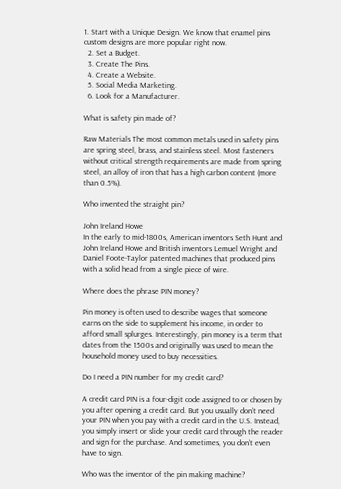1. Start with a Unique Design. We know that enamel pins custom designs are more popular right now.
  2. Set a Budget.
  3. Create The Pins.
  4. Create a Website.
  5. Social Media Marketing.
  6. Look for a Manufacturer.

What is safety pin made of?

Raw Materials The most common metals used in safety pins are spring steel, brass, and stainless steel. Most fasteners without critical strength requirements are made from spring steel, an alloy of iron that has a high carbon content (more than 0.5%).

Who invented the straight pin?

John Ireland Howe
In the early to mid-1800s, American inventors Seth Hunt and John Ireland Howe and British inventors Lemuel Wright and Daniel Foote-Taylor patented machines that produced pins with a solid head from a single piece of wire.

Where does the phrase PIN money?

Pin money is often used to describe wages that someone earns on the side to supplement his income, in order to afford small splurges. Interestingly, pin money is a term that dates from the 1500s and originally was used to mean the household money used to buy necessities.

Do I need a PIN number for my credit card?

A credit card PIN is a four-digit code assigned to or chosen by you after opening a credit card. But you usually don’t need your PIN when you pay with a credit card in the U.S. Instead, you simply insert or slide your credit card through the reader and sign for the purchase. And sometimes, you don’t even have to sign.

Who was the inventor of the pin making machine?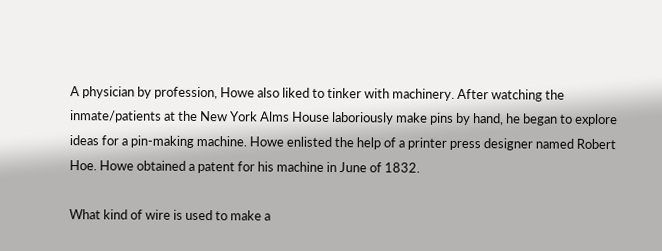A physician by profession, Howe also liked to tinker with machinery. After watching the inmate/patients at the New York Alms House laboriously make pins by hand, he began to explore ideas for a pin-making machine. Howe enlisted the help of a printer press designer named Robert Hoe. Howe obtained a patent for his machine in June of 1832.

What kind of wire is used to make a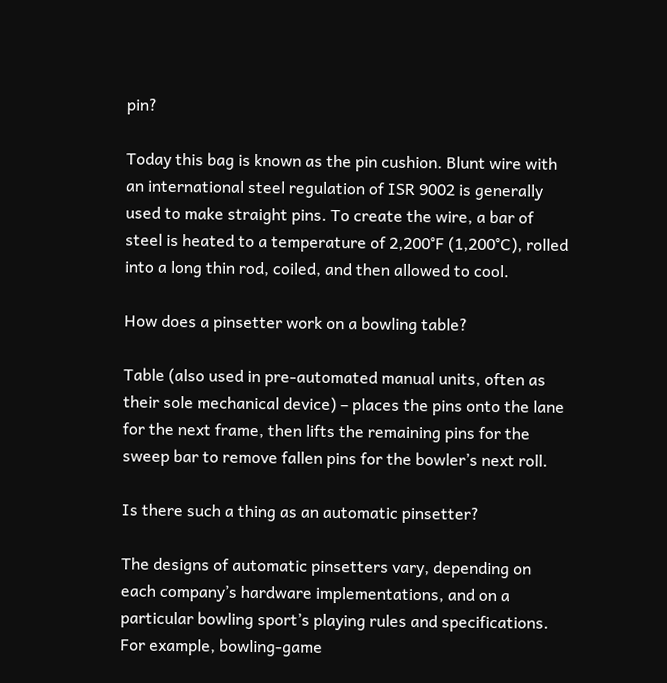pin?

Today this bag is known as the pin cushion. Blunt wire with an international steel regulation of ISR 9002 is generally used to make straight pins. To create the wire, a bar of steel is heated to a temperature of 2,200°F (1,200°C), rolled into a long thin rod, coiled, and then allowed to cool.

How does a pinsetter work on a bowling table?

Table (also used in pre-automated manual units, often as their sole mechanical device) – places the pins onto the lane for the next frame, then lifts the remaining pins for the sweep bar to remove fallen pins for the bowler’s next roll.

Is there such a thing as an automatic pinsetter?

The designs of automatic pinsetters vary, depending on each company’s hardware implementations, and on a particular bowling sport’s playing rules and specifications. For example, bowling-game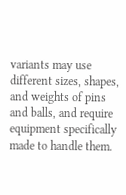variants may use different sizes, shapes, and weights of pins and balls, and require equipment specifically made to handle them.